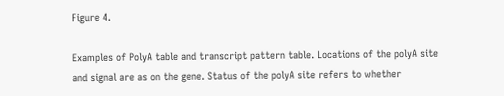Figure 4.

Examples of PolyA table and transcript pattern table. Locations of the polyA site and signal are as on the gene. Status of the polyA site refers to whether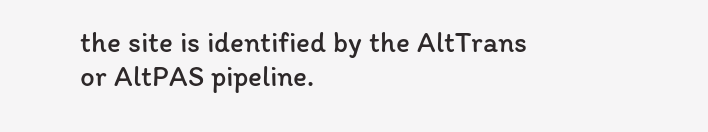the site is identified by the AltTrans or AltPAS pipeline.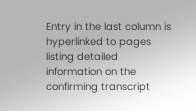Entry in the last column is hyperlinked to pages listing detailed information on the confirming transcript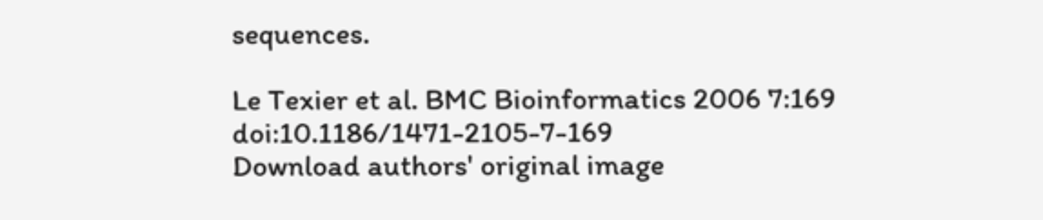sequences.

Le Texier et al. BMC Bioinformatics 2006 7:169   doi:10.1186/1471-2105-7-169
Download authors' original image